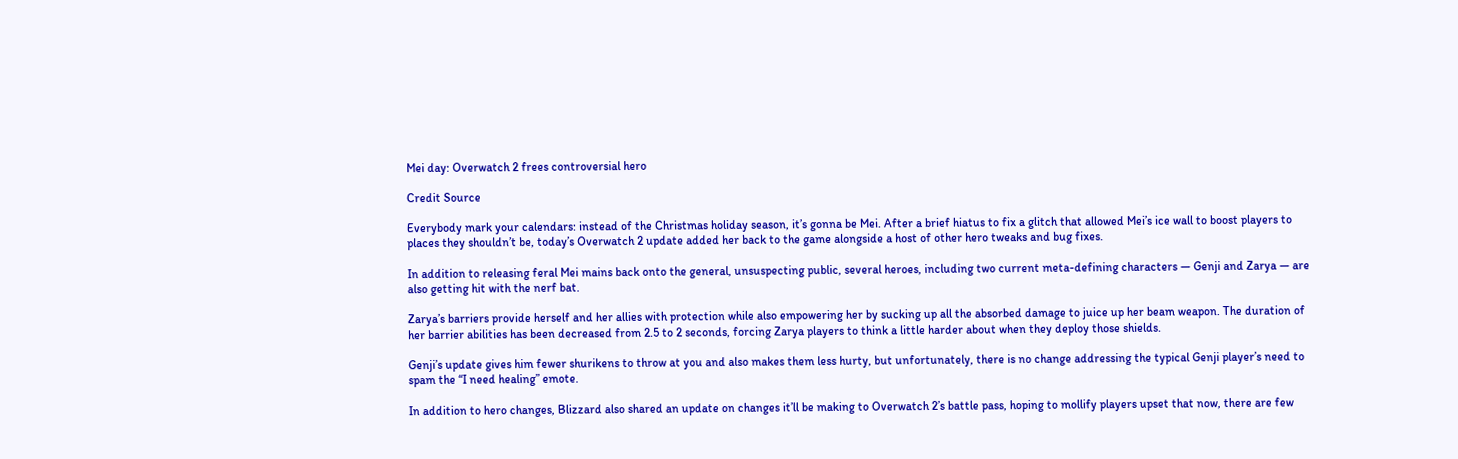Mei day: Overwatch 2 frees controversial hero

Credit Source

Everybody mark your calendars: instead of the Christmas holiday season, it’s gonna be Mei. After a brief hiatus to fix a glitch that allowed Mei’s ice wall to boost players to places they shouldn’t be, today’s Overwatch 2 update added her back to the game alongside a host of other hero tweaks and bug fixes.

In addition to releasing feral Mei mains back onto the general, unsuspecting public, several heroes, including two current meta-defining characters — Genji and Zarya — are also getting hit with the nerf bat.

Zarya’s barriers provide herself and her allies with protection while also empowering her by sucking up all the absorbed damage to juice up her beam weapon. The duration of her barrier abilities has been decreased from 2.5 to 2 seconds, forcing Zarya players to think a little harder about when they deploy those shields.

Genji’s update gives him fewer shurikens to throw at you and also makes them less hurty, but unfortunately, there is no change addressing the typical Genji player’s need to spam the “I need healing” emote.

In addition to hero changes, Blizzard also shared an update on changes it’ll be making to Overwatch 2’s battle pass, hoping to mollify players upset that now, there are few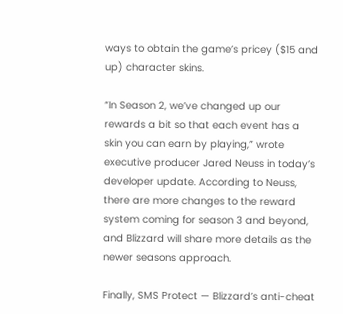ways to obtain the game’s pricey ($15 and up) character skins.

“In Season 2, we’ve changed up our rewards a bit so that each event has a skin you can earn by playing,” wrote executive producer Jared Neuss in today’s developer update. According to Neuss, there are more changes to the reward system coming for season 3 and beyond, and Blizzard will share more details as the newer seasons approach.

Finally, SMS Protect — Blizzard’s anti-cheat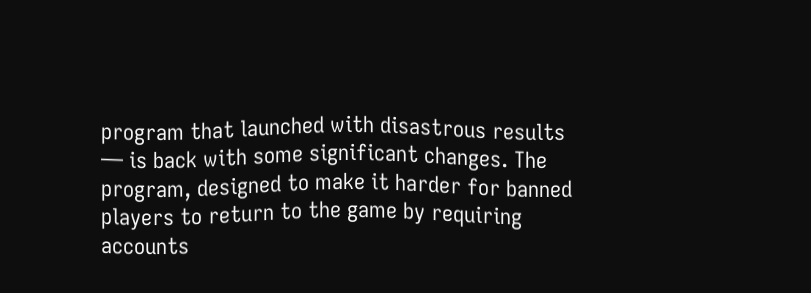program that launched with disastrous results — is back with some significant changes. The program, designed to make it harder for banned players to return to the game by requiring accounts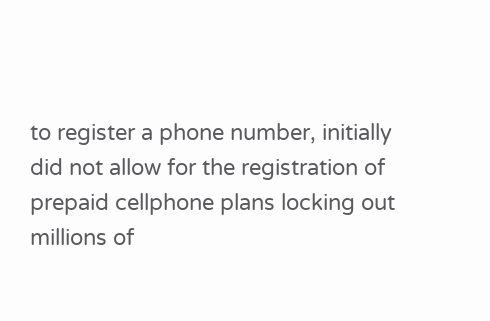to register a phone number, initially did not allow for the registration of prepaid cellphone plans locking out millions of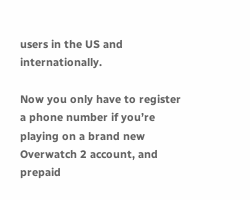users in the US and internationally.

Now you only have to register a phone number if you’re playing on a brand new Overwatch 2 account, and prepaid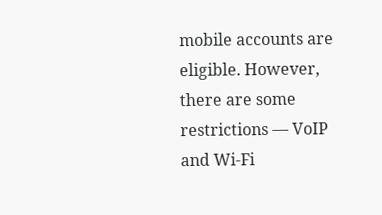mobile accounts are eligible. However, there are some restrictions — VoIP and Wi-Fi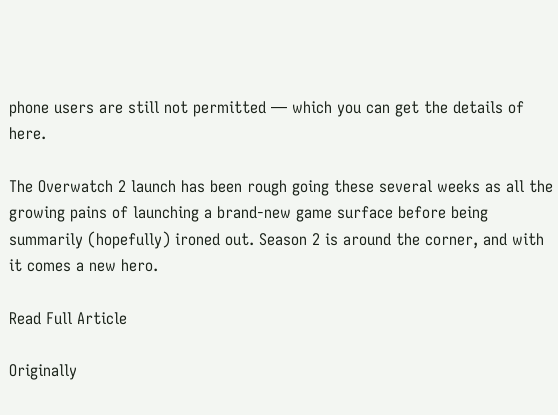phone users are still not permitted — which you can get the details of here.

The Overwatch 2 launch has been rough going these several weeks as all the growing pains of launching a brand-new game surface before being summarily (hopefully) ironed out. Season 2 is around the corner, and with it comes a new hero.

Read Full Article

Originally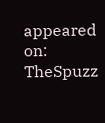appeared on: TheSpuzz